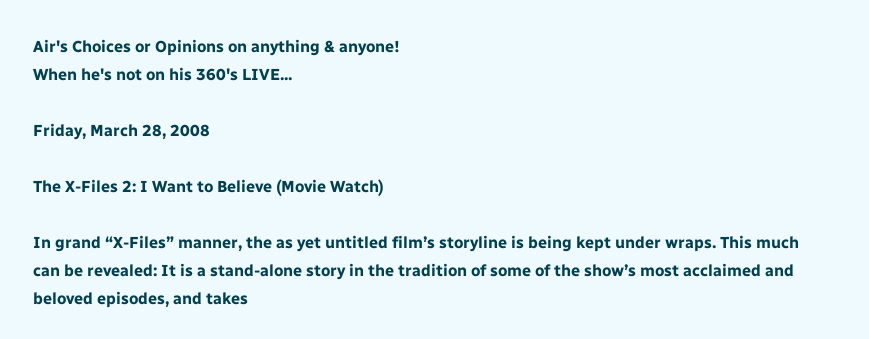Air's Choices or Opinions on anything & anyone!
When he's not on his 360's LIVE...

Friday, March 28, 2008

The X-Files 2: I Want to Believe (Movie Watch)

In grand “X-Files” manner, the as yet untitled film’s storyline is being kept under wraps. This much can be revealed: It is a stand-alone story in the tradition of some of the show’s most acclaimed and beloved episodes, and takes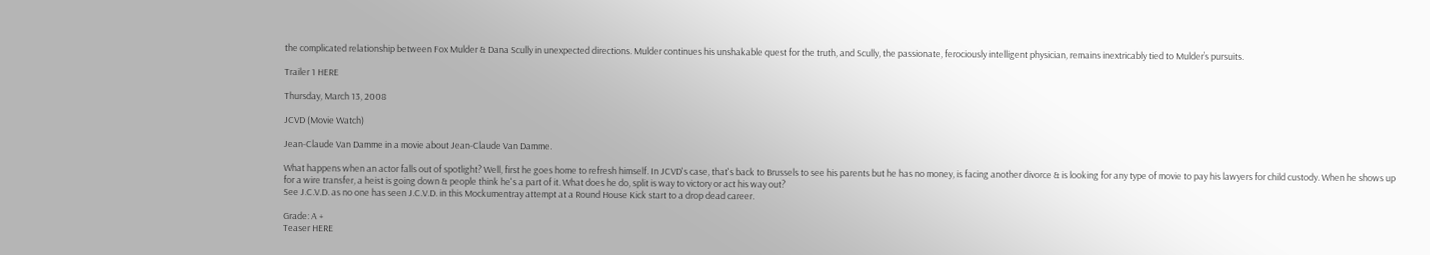the complicated relationship between Fox Mulder & Dana Scully in unexpected directions. Mulder continues his unshakable quest for the truth, and Scully, the passionate, ferociously intelligent physician, remains inextricably tied to Mulder’s pursuits.

Trailer 1 HERE

Thursday, March 13, 2008

JCVD (Movie Watch)

Jean-Claude Van Damme in a movie about Jean-Claude Van Damme.

What happens when an actor falls out of spotlight? Well, first he goes home to refresh himself. In JCVD's case, that's back to Brussels to see his parents but he has no money, is facing another divorce & is looking for any type of movie to pay his lawyers for child custody. When he shows up for a wire transfer, a heist is going down & people think he's a part of it. What does he do, split is way to victory or act his way out?
See J.C.V.D. as no one has seen J.C.V.D. in this Mockumentray attempt at a Round House Kick start to a drop dead career.

Grade: A +
Teaser HERE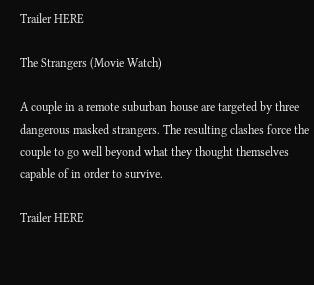Trailer HERE

The Strangers (Movie Watch)

A couple in a remote suburban house are targeted by three dangerous masked strangers. The resulting clashes force the couple to go well beyond what they thought themselves capable of in order to survive.

Trailer HERE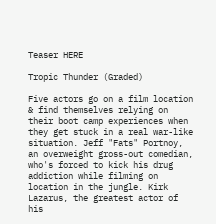Teaser HERE

Tropic Thunder (Graded)

Five actors go on a film location & find themselves relying on their boot camp experiences when they get stuck in a real war-like situation. Jeff "Fats" Portnoy, an overweight gross-out comedian, who's forced to kick his drug addiction while filming on location in the jungle. Kirk Lazarus, the greatest actor of his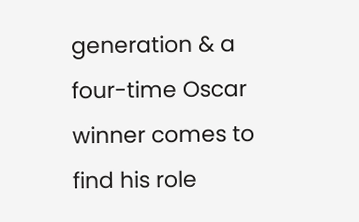generation & a four-time Oscar winner comes to find his role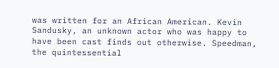was written for an African American. Kevin Sandusky, an unknown actor who was happy to have been cast finds out otherwise. Speedman, the quintessential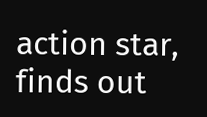action star, finds out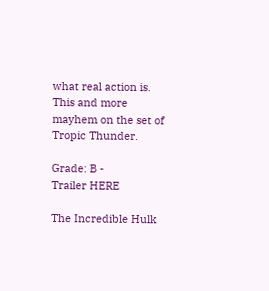what real action is. This and more mayhem on the set of Tropic Thunder.

Grade: B -
Trailer HERE

The Incredible Hulk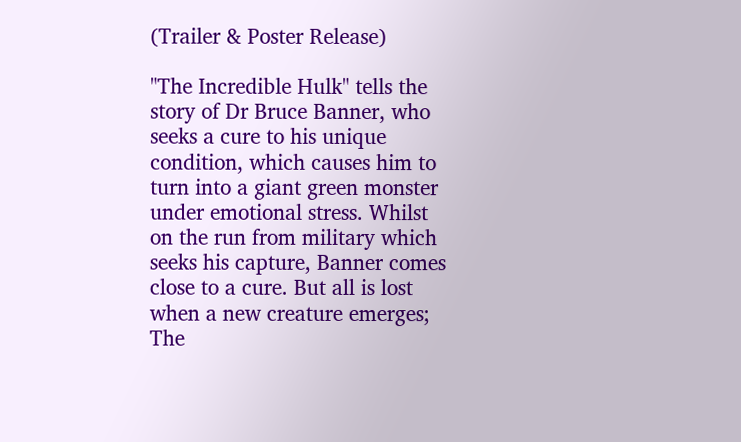(Trailer & Poster Release)

"The Incredible Hulk" tells the story of Dr Bruce Banner, who seeks a cure to his unique condition, which causes him to turn into a giant green monster under emotional stress. Whilst on the run from military which seeks his capture, Banner comes close to a cure. But all is lost when a new creature emerges; The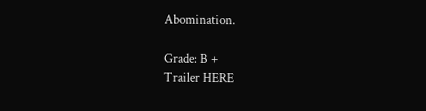Abomination.

Grade: B +
Trailer HERE